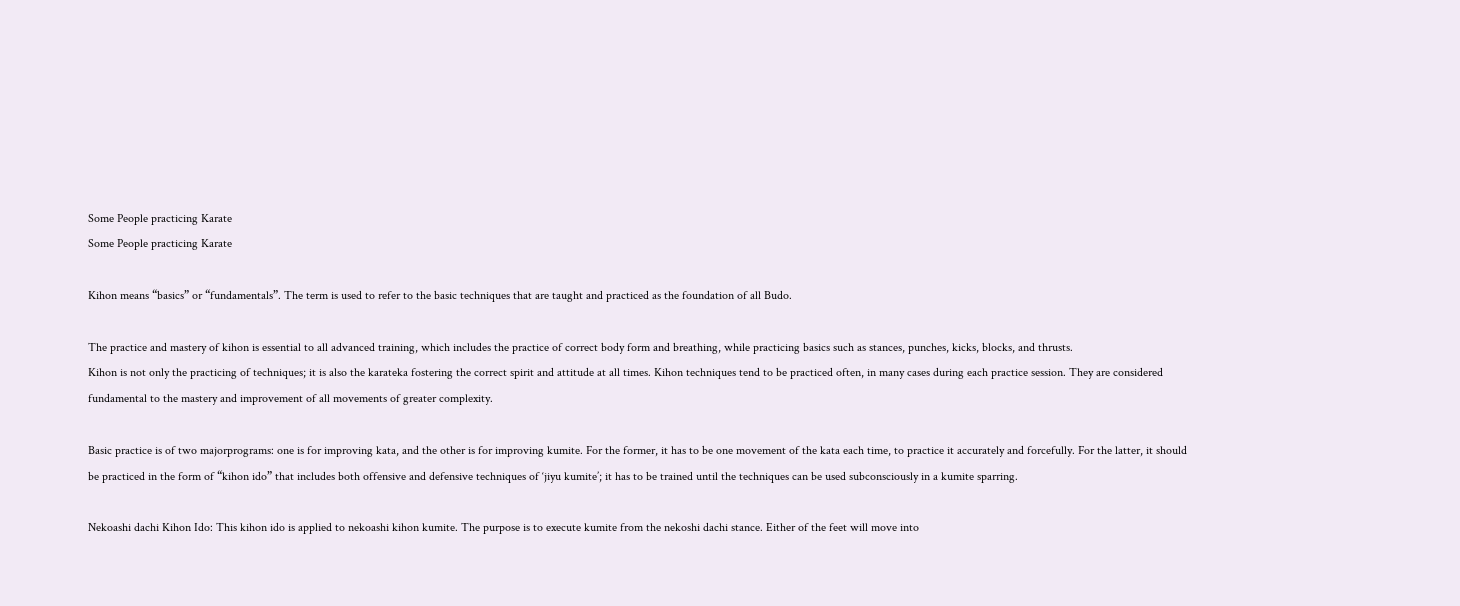Some People practicing Karate
Some People practicing Karate

Kihon means “basics” or “fundamentals”. The term is used to refer to the basic techniques that are taught and practiced as the foundation of all Budo.

The practice and mastery of kihon is essential to all advanced training, which includes the practice of correct body form and breathing, while practicing basics such as stances, punches, kicks, blocks, and thrusts.
Kihon is not only the practicing of techniques; it is also the karateka fostering the correct spirit and attitude at all times. Kihon techniques tend to be practiced often, in many cases during each practice session. They are considered fundamental to the mastery and improvement of all movements of greater complexity.

Basic practice is of two majorprograms: one is for improving kata, and the other is for improving kumite. For the former, it has to be one movement of the kata each time, to practice it accurately and forcefully. For the latter, it should be practiced in the form of “kihon ido” that includes both offensive and defensive techniques of ‘jiyu kumite’; it has to be trained until the techniques can be used subconsciously in a kumite sparring.

Nekoashi dachi Kihon Ido: This kihon ido is applied to nekoashi kihon kumite. The purpose is to execute kumite from the nekoshi dachi stance. Either of the feet will move into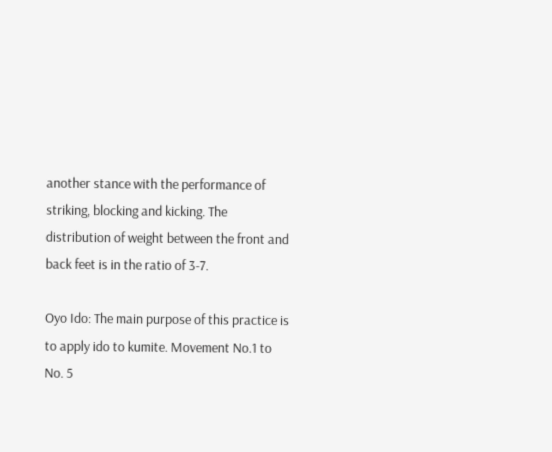another stance with the performance of striking, blocking and kicking. The distribution of weight between the front and back feet is in the ratio of 3-7.

Oyo Ido: The main purpose of this practice is to apply ido to kumite. Movement No.1 to No. 5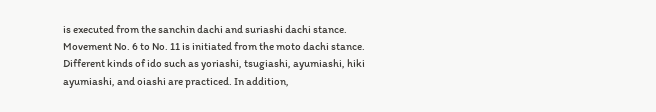is executed from the sanchin dachi and suriashi dachi stance. Movement No. 6 to No. 11 is initiated from the moto dachi stance. Different kinds of ido such as yoriashi, tsugiashi, ayumiashi, hiki ayumiashi, and oiashi are practiced. In addition,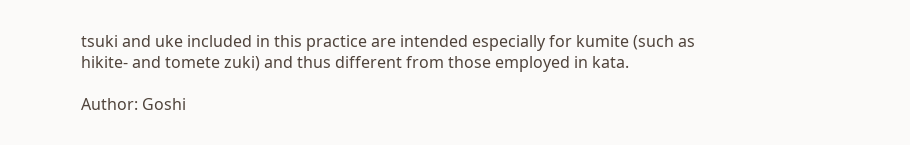tsuki and uke included in this practice are intended especially for kumite (such as hikite- and tomete zuki) and thus different from those employed in kata.

Author: Goshi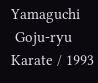Yamaguchi
 Goju-ryu Karate / 1993